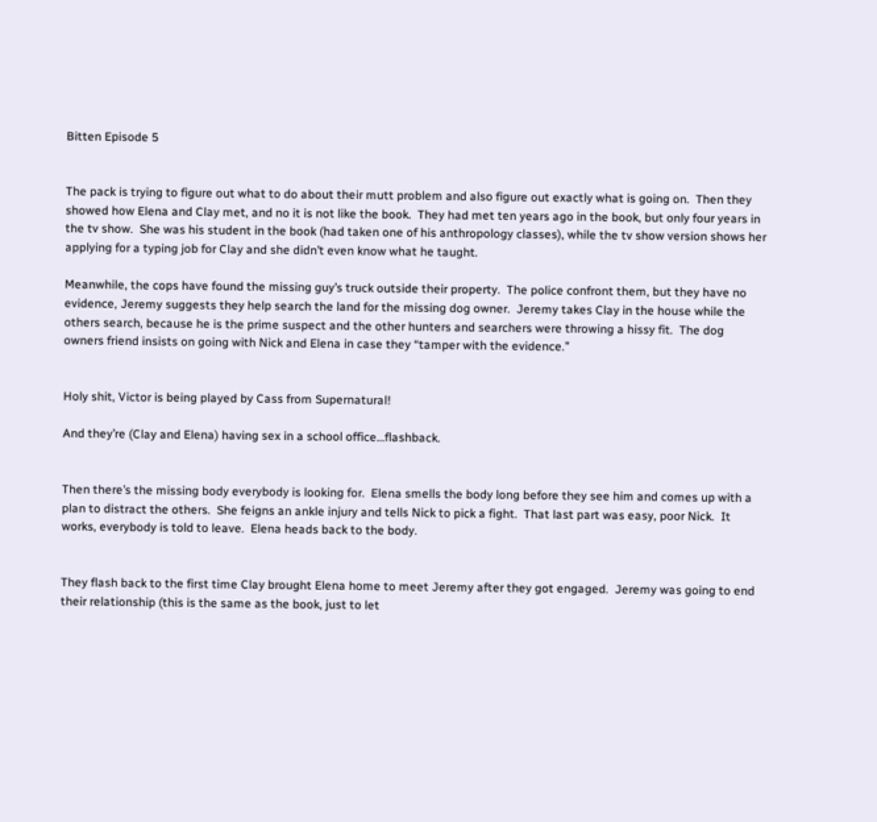Bitten Episode 5


The pack is trying to figure out what to do about their mutt problem and also figure out exactly what is going on.  Then they showed how Elena and Clay met, and no it is not like the book.  They had met ten years ago in the book, but only four years in the tv show.  She was his student in the book (had taken one of his anthropology classes), while the tv show version shows her applying for a typing job for Clay and she didn’t even know what he taught.

Meanwhile, the cops have found the missing guy’s truck outside their property.  The police confront them, but they have no evidence, Jeremy suggests they help search the land for the missing dog owner.  Jeremy takes Clay in the house while the others search, because he is the prime suspect and the other hunters and searchers were throwing a hissy fit.  The dog owners friend insists on going with Nick and Elena in case they “tamper with the evidence.”


Holy shit, Victor is being played by Cass from Supernatural!

And they’re (Clay and Elena) having sex in a school office…flashback.


Then there’s the missing body everybody is looking for.  Elena smells the body long before they see him and comes up with a plan to distract the others.  She feigns an ankle injury and tells Nick to pick a fight.  That last part was easy, poor Nick.  It works, everybody is told to leave.  Elena heads back to the body.


They flash back to the first time Clay brought Elena home to meet Jeremy after they got engaged.  Jeremy was going to end their relationship (this is the same as the book, just to let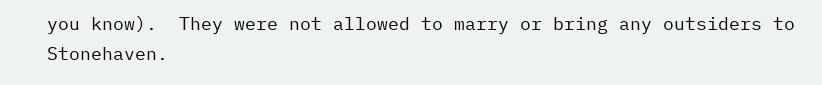you know).  They were not allowed to marry or bring any outsiders to Stonehaven.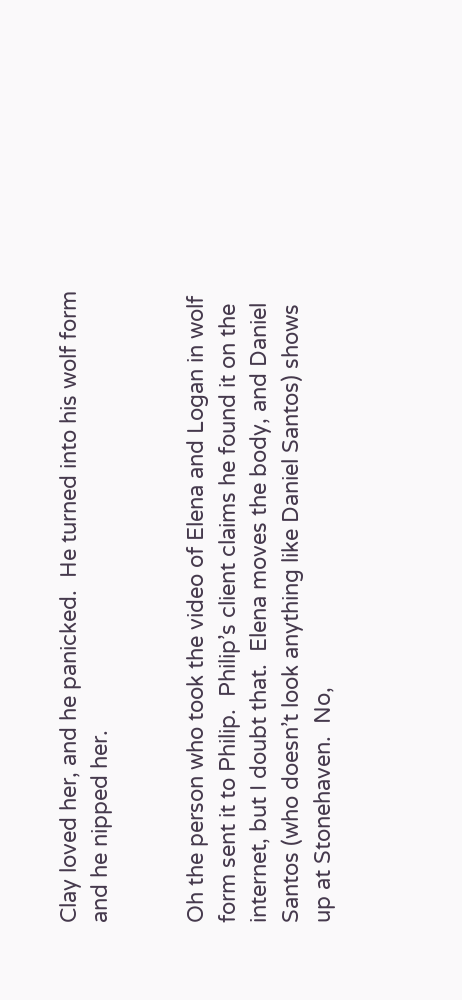Clay loved her, and he panicked.  He turned into his wolf form and he nipped her.


Oh the person who took the video of Elena and Logan in wolf form sent it to Philip.  Philip’s client claims he found it on the internet, but I doubt that.  Elena moves the body, and Daniel Santos (who doesn’t look anything like Daniel Santos) shows up at Stonehaven.  No,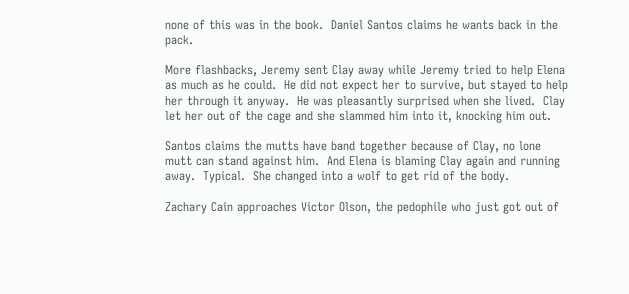none of this was in the book.  Daniel Santos claims he wants back in the pack.

More flashbacks, Jeremy sent Clay away while Jeremy tried to help Elena as much as he could.  He did not expect her to survive, but stayed to help her through it anyway.  He was pleasantly surprised when she lived.  Clay let her out of the cage and she slammed him into it, knocking him out.

Santos claims the mutts have band together because of Clay, no lone mutt can stand against him.  And Elena is blaming Clay again and running away.  Typical.  She changed into a wolf to get rid of the body.

Zachary Cain approaches Victor Olson, the pedophile who just got out of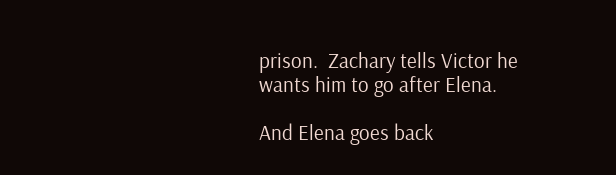prison.  Zachary tells Victor he wants him to go after Elena.

And Elena goes back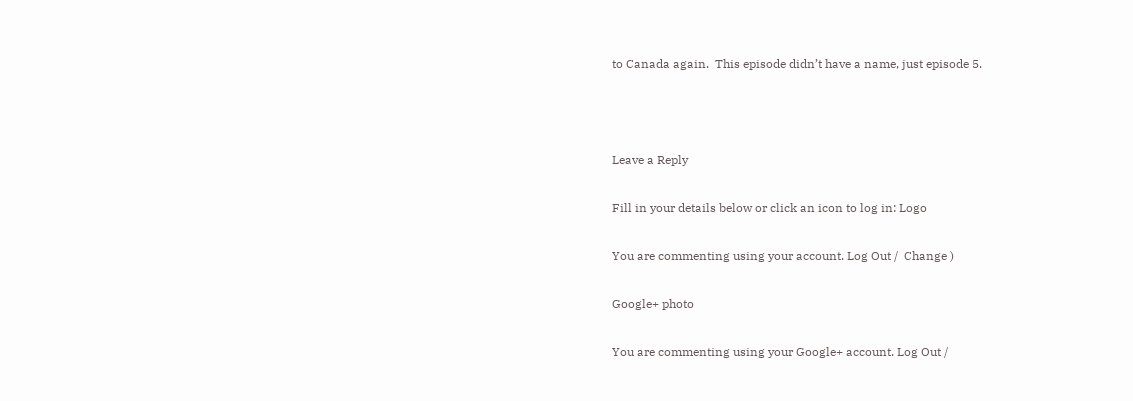to Canada again.  This episode didn’t have a name, just episode 5.



Leave a Reply

Fill in your details below or click an icon to log in: Logo

You are commenting using your account. Log Out /  Change )

Google+ photo

You are commenting using your Google+ account. Log Out /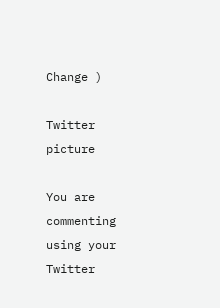Change )

Twitter picture

You are commenting using your Twitter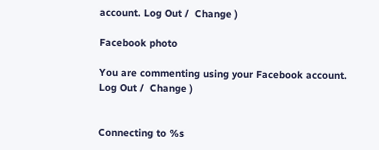account. Log Out /  Change )

Facebook photo

You are commenting using your Facebook account. Log Out /  Change )


Connecting to %s